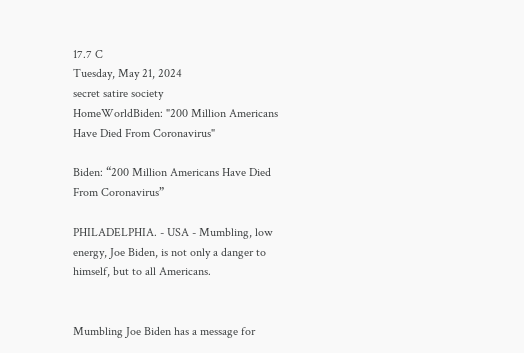17.7 C
Tuesday, May 21, 2024
secret satire society
HomeWorldBiden: "200 Million Americans Have Died From Coronavirus"

Biden: “200 Million Americans Have Died From Coronavirus”

PHILADELPHIA. - USA - Mumbling, low energy, Joe Biden, is not only a danger to himself, but to all Americans.


Mumbling Joe Biden has a message for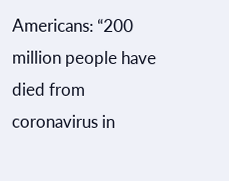Americans: “200 million people have died from coronavirus in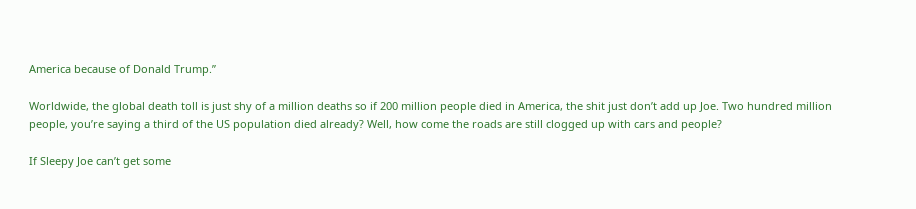America because of Donald Trump.”

Worldwide, the global death toll is just shy of a million deaths so if 200 million people died in America, the shit just don’t add up Joe. Two hundred million people, you’re saying a third of the US population died already? Well, how come the roads are still clogged up with cars and people?

If Sleepy Joe can’t get some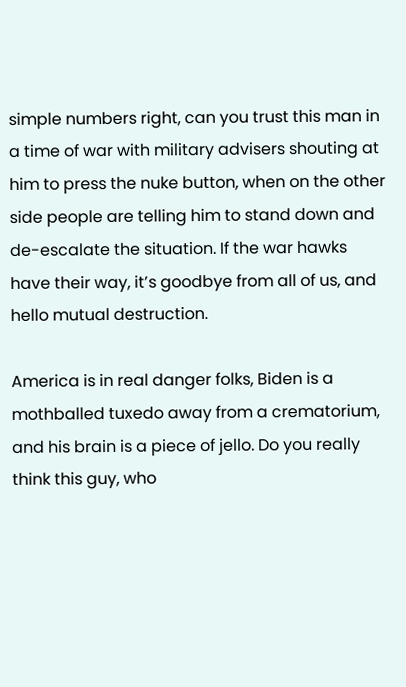simple numbers right, can you trust this man in a time of war with military advisers shouting at him to press the nuke button, when on the other side people are telling him to stand down and de-escalate the situation. If the war hawks have their way, it’s goodbye from all of us, and hello mutual destruction.

America is in real danger folks, Biden is a mothballed tuxedo away from a crematorium, and his brain is a piece of jello. Do you really think this guy, who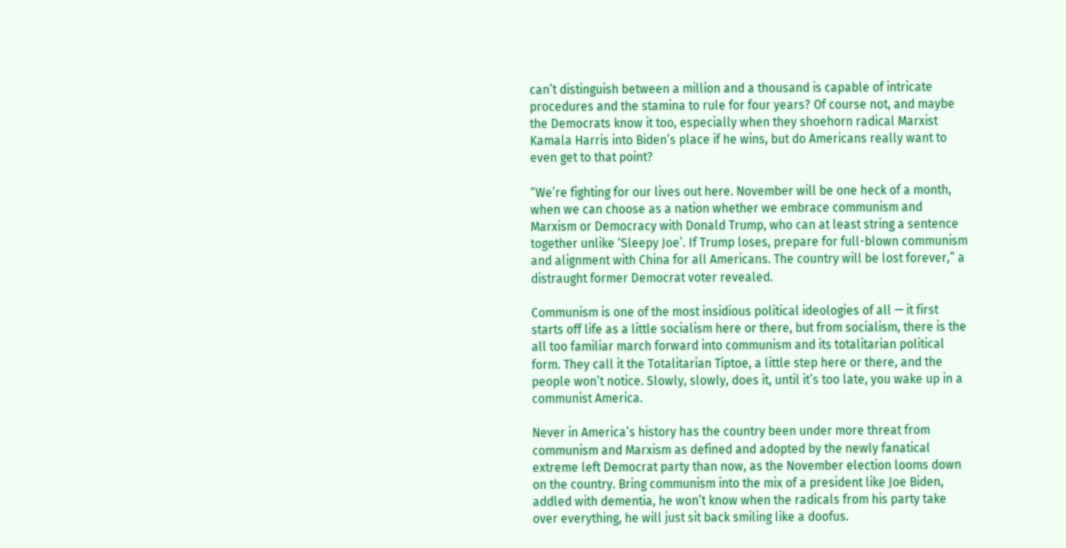can’t distinguish between a million and a thousand is capable of intricate procedures and the stamina to rule for four years? Of course not, and maybe the Democrats know it too, especially when they shoehorn radical Marxist Kamala Harris into Biden’s place if he wins, but do Americans really want to even get to that point?

“We’re fighting for our lives out here. November will be one heck of a month, when we can choose as a nation whether we embrace communism and Marxism or Democracy with Donald Trump, who can at least string a sentence together unlike ‘Sleepy Joe’. If Trump loses, prepare for full-blown communism and alignment with China for all Americans. The country will be lost forever,” a distraught former Democrat voter revealed.

Communism is one of the most insidious political ideologies of all — it first starts off life as a little socialism here or there, but from socialism, there is the all too familiar march forward into communism and its totalitarian political form. They call it the Totalitarian Tiptoe, a little step here or there, and the people won’t notice. Slowly, slowly, does it, until it’s too late, you wake up in a communist America.

Never in America’s history has the country been under more threat from communism and Marxism as defined and adopted by the newly fanatical extreme left Democrat party than now, as the November election looms down on the country. Bring communism into the mix of a president like Joe Biden, addled with dementia, he won’t know when the radicals from his party take over everything, he will just sit back smiling like a doofus.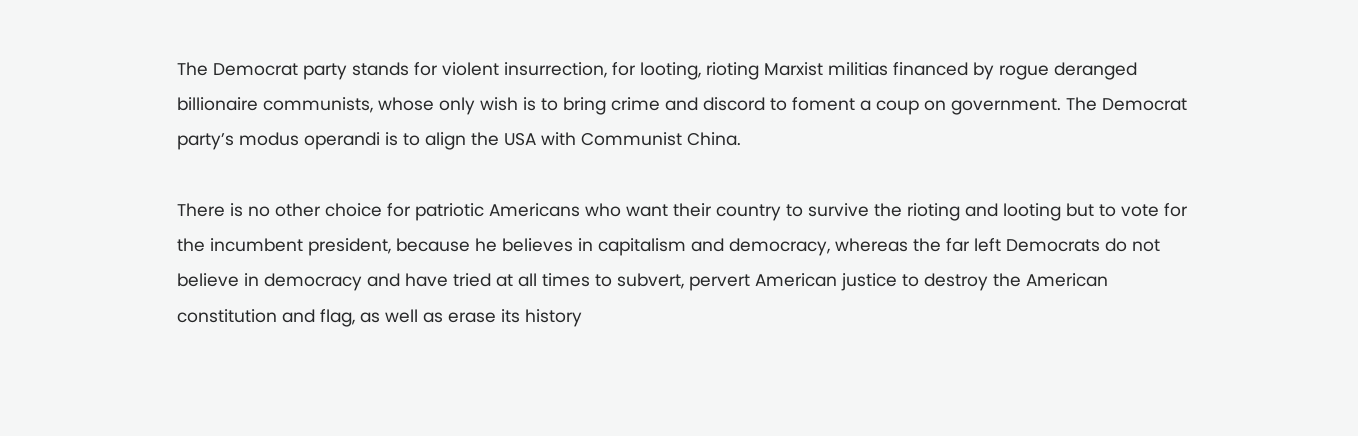The Democrat party stands for violent insurrection, for looting, rioting Marxist militias financed by rogue deranged billionaire communists, whose only wish is to bring crime and discord to foment a coup on government. The Democrat party’s modus operandi is to align the USA with Communist China.

There is no other choice for patriotic Americans who want their country to survive the rioting and looting but to vote for the incumbent president, because he believes in capitalism and democracy, whereas the far left Democrats do not believe in democracy and have tried at all times to subvert, pervert American justice to destroy the American constitution and flag, as well as erase its history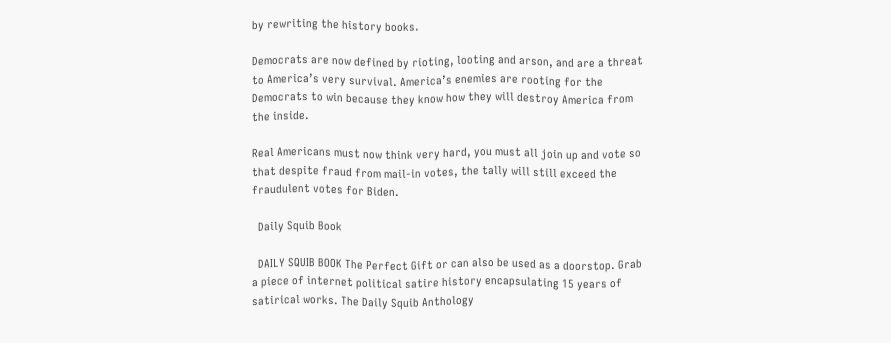by rewriting the history books.

Democrats are now defined by rioting, looting and arson, and are a threat to America’s very survival. America’s enemies are rooting for the Democrats to win because they know how they will destroy America from the inside.

Real Americans must now think very hard, you must all join up and vote so that despite fraud from mail-in votes, the tally will still exceed the fraudulent votes for Biden.

  Daily Squib Book

  DAILY SQUIB BOOK The Perfect Gift or can also be used as a doorstop. Grab a piece of internet political satire history encapsulating 15 years of satirical works. The Daily Squib Anthology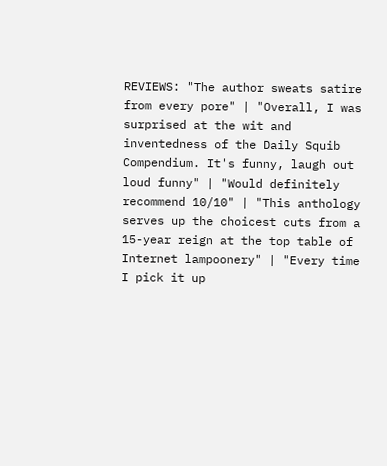REVIEWS: "The author sweats satire from every pore" | "Overall, I was surprised at the wit and inventedness of the Daily Squib Compendium. It's funny, laugh out loud funny" | "Would definitely recommend 10/10" | "This anthology serves up the choicest cuts from a 15-year reign at the top table of Internet lampoonery" | "Every time I pick it up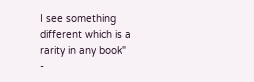I see something different which is a rarity in any book"
-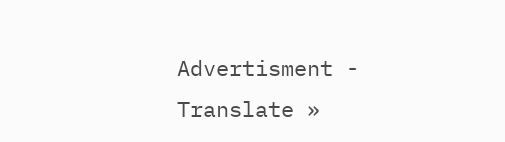Advertisment -
Translate »